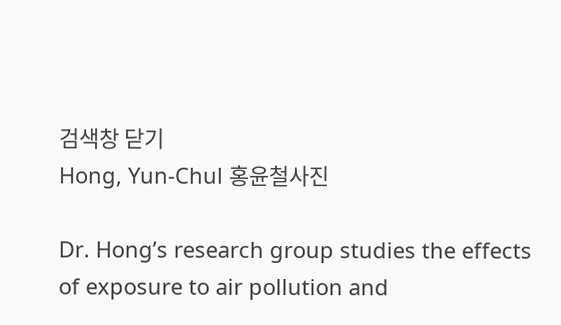검색창 닫기
Hong, Yun-Chul 홍윤철사진

Dr. Hong’s research group studies the effects of exposure to air pollution and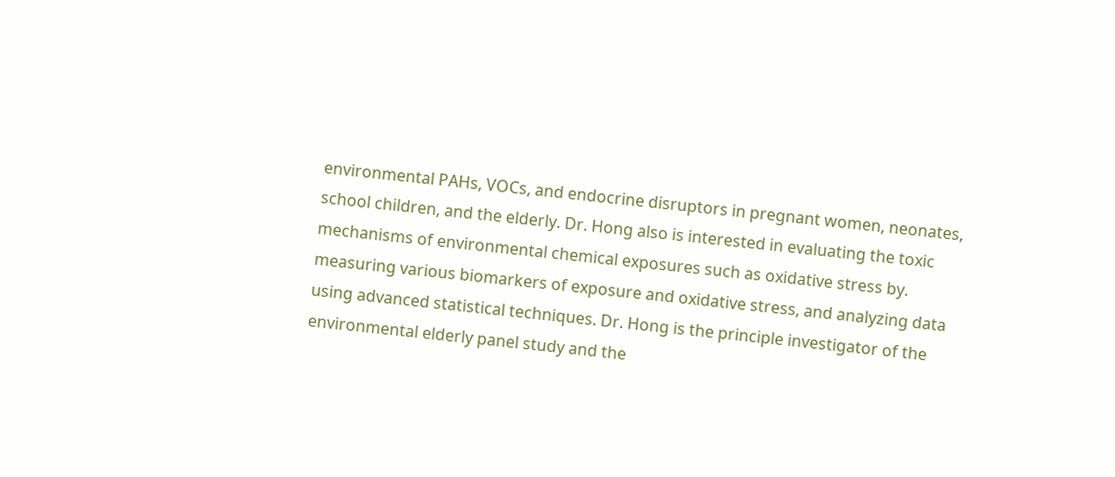environmental PAHs, VOCs, and endocrine disruptors in pregnant women, neonates, school children, and the elderly. Dr. Hong also is interested in evaluating the toxic mechanisms of environmental chemical exposures such as oxidative stress by. measuring various biomarkers of exposure and oxidative stress, and analyzing data using advanced statistical techniques. Dr. Hong is the principle investigator of the environmental elderly panel study and the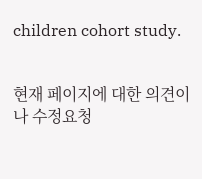children cohort study.


현재 페이지에 대한 의견이나 수정요청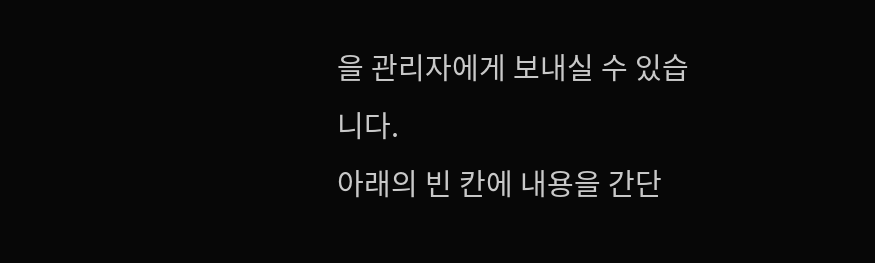을 관리자에게 보내실 수 있습니다.
아래의 빈 칸에 내용을 간단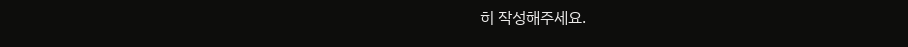히 작성해주세요.